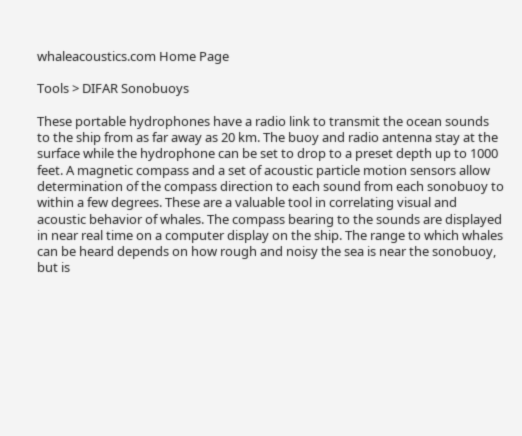whaleacoustics.com Home Page

Tools > DIFAR Sonobuoys

These portable hydrophones have a radio link to transmit the ocean sounds to the ship from as far away as 20 km. The buoy and radio antenna stay at the surface while the hydrophone can be set to drop to a preset depth up to 1000 feet. A magnetic compass and a set of acoustic particle motion sensors allow determination of the compass direction to each sound from each sonobuoy to within a few degrees. These are a valuable tool in correlating visual and acoustic behavior of whales. The compass bearing to the sounds are displayed in near real time on a computer display on the ship. The range to which whales can be heard depends on how rough and noisy the sea is near the sonobuoy, but is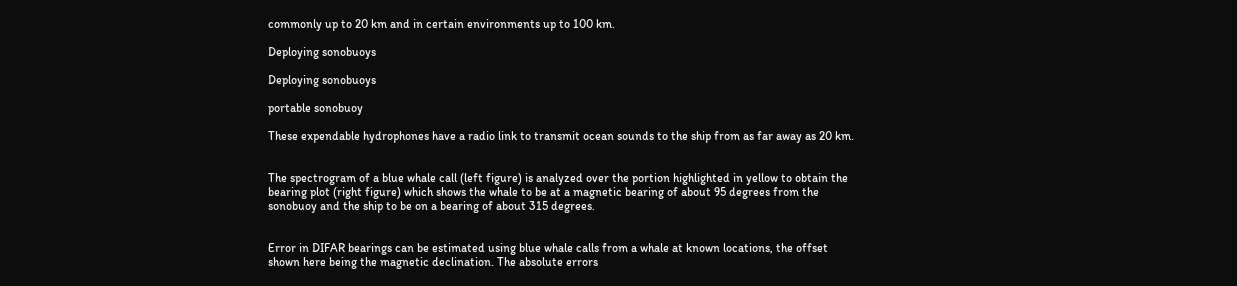commonly up to 20 km and in certain environments up to 100 km.

Deploying sonobuoys

Deploying sonobuoys

portable sonobuoy

These expendable hydrophones have a radio link to transmit ocean sounds to the ship from as far away as 20 km.


The spectrogram of a blue whale call (left figure) is analyzed over the portion highlighted in yellow to obtain the bearing plot (right figure) which shows the whale to be at a magnetic bearing of about 95 degrees from the sonobuoy and the ship to be on a bearing of about 315 degrees.


Error in DIFAR bearings can be estimated using blue whale calls from a whale at known locations, the offset shown here being the magnetic declination. The absolute errors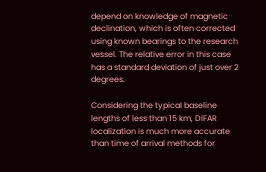depend on knowledge of magnetic declination, which is often corrected using known bearings to the research vessel. The relative error in this case has a standard deviation of just over 2 degrees.

Considering the typical baseline lengths of less than 15 km, DIFAR localization is much more accurate than time of arrival methods for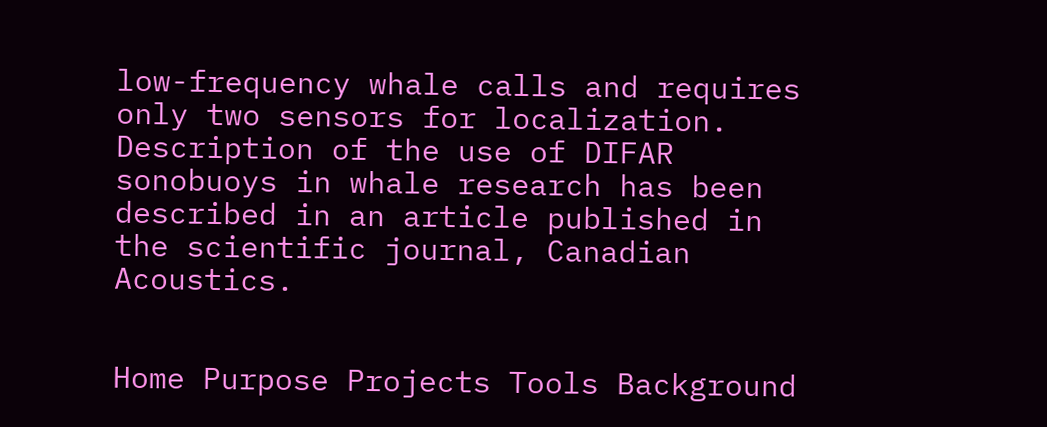low-frequency whale calls and requires only two sensors for localization. Description of the use of DIFAR sonobuoys in whale research has been described in an article published in the scientific journal, Canadian Acoustics.


Home Purpose Projects Tools Background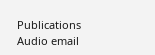Publications Audio email